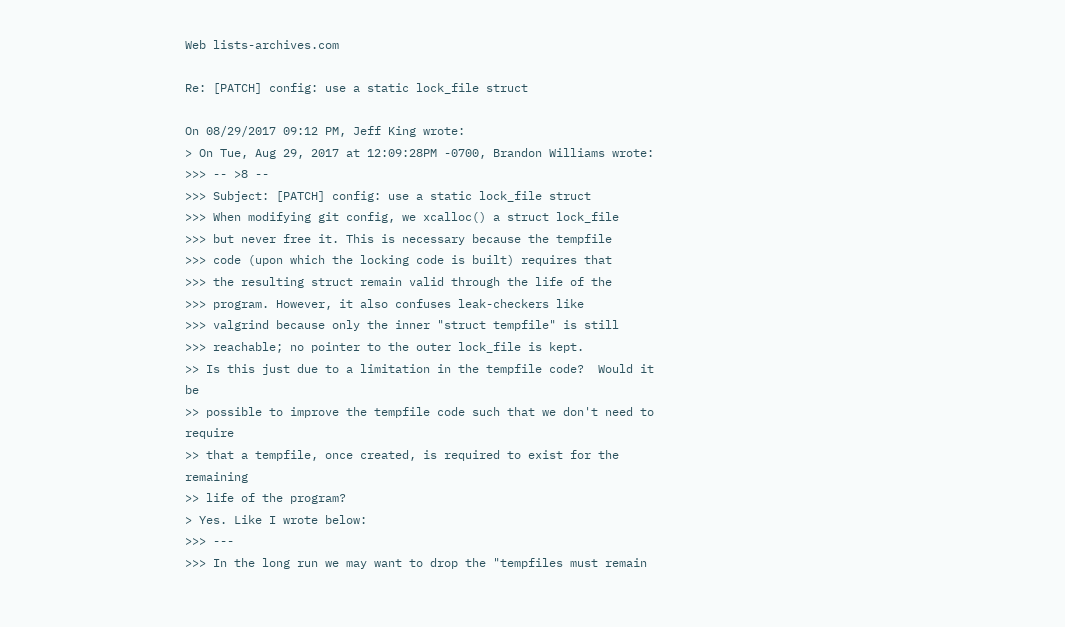Web lists-archives.com

Re: [PATCH] config: use a static lock_file struct

On 08/29/2017 09:12 PM, Jeff King wrote:
> On Tue, Aug 29, 2017 at 12:09:28PM -0700, Brandon Williams wrote:
>>> -- >8 --
>>> Subject: [PATCH] config: use a static lock_file struct
>>> When modifying git config, we xcalloc() a struct lock_file
>>> but never free it. This is necessary because the tempfile
>>> code (upon which the locking code is built) requires that
>>> the resulting struct remain valid through the life of the
>>> program. However, it also confuses leak-checkers like
>>> valgrind because only the inner "struct tempfile" is still
>>> reachable; no pointer to the outer lock_file is kept.
>> Is this just due to a limitation in the tempfile code?  Would it be
>> possible to improve the tempfile code such that we don't need to require
>> that a tempfile, once created, is required to exist for the remaining
>> life of the program?
> Yes. Like I wrote below:
>>> ---
>>> In the long run we may want to drop the "tempfiles must remain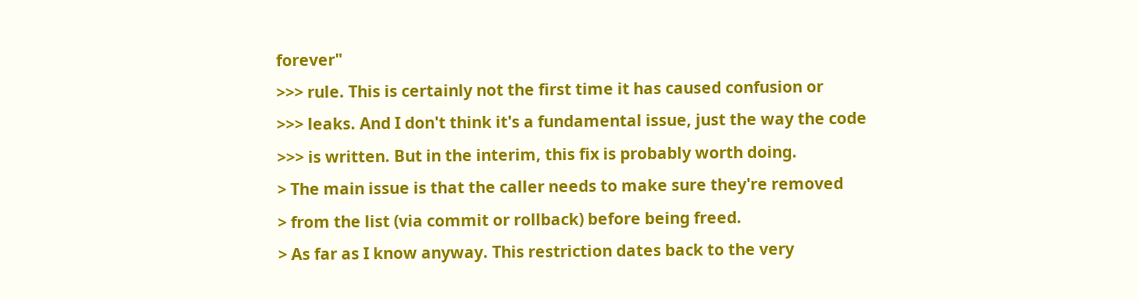forever"
>>> rule. This is certainly not the first time it has caused confusion or
>>> leaks. And I don't think it's a fundamental issue, just the way the code
>>> is written. But in the interim, this fix is probably worth doing.
> The main issue is that the caller needs to make sure they're removed
> from the list (via commit or rollback) before being freed.
> As far as I know anyway. This restriction dates back to the very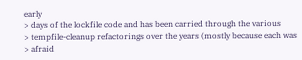early
> days of the lockfile code and has been carried through the various
> tempfile-cleanup refactorings over the years (mostly because each was
> afraid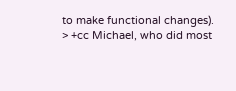to make functional changes).
> +cc Michael, who did most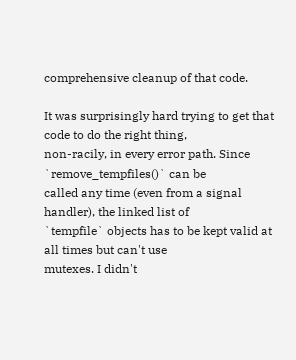comprehensive cleanup of that code.

It was surprisingly hard trying to get that code to do the right thing,
non-racily, in every error path. Since `remove_tempfiles()` can be
called any time (even from a signal handler), the linked list of
`tempfile` objects has to be kept valid at all times but can't use
mutexes. I didn't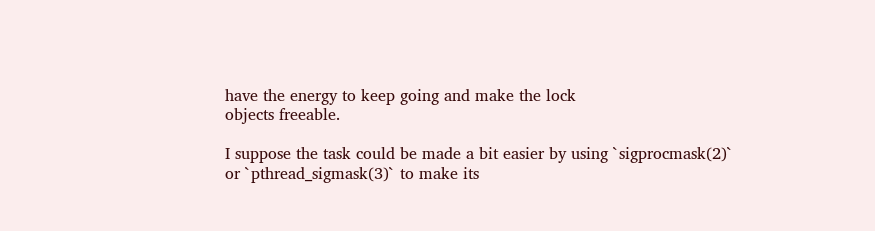have the energy to keep going and make the lock
objects freeable.

I suppose the task could be made a bit easier by using `sigprocmask(2)`
or `pthread_sigmask(3)` to make its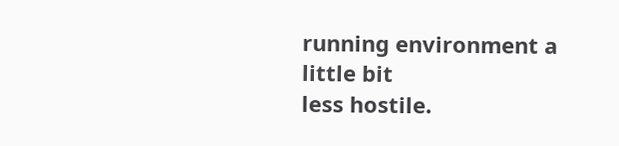running environment a little bit
less hostile.